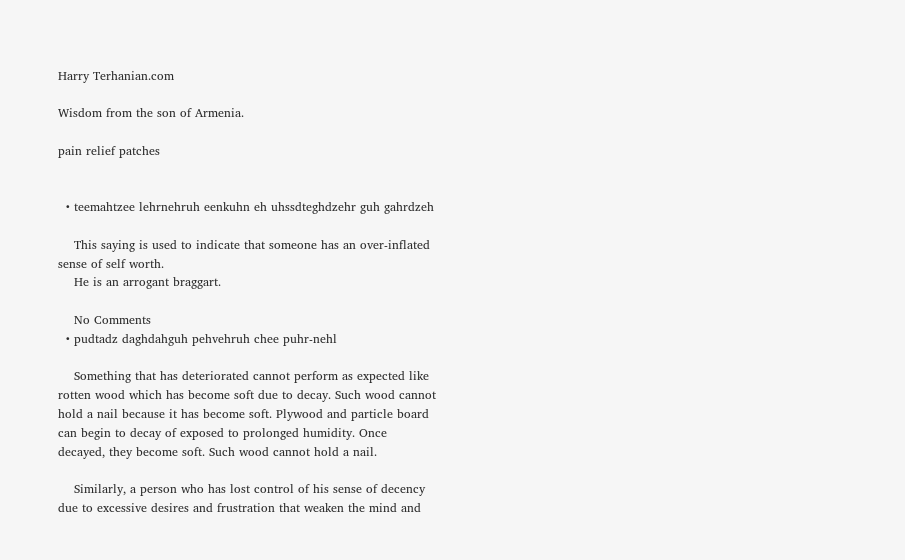Harry Terhanian.com

Wisdom from the son of Armenia.

pain relief patches


  • teemahtzee lehrnehruh eenkuhn eh uhssdteghdzehr guh gahrdzeh

    This saying is used to indicate that someone has an over-inflated sense of self worth.
    He is an arrogant braggart.

    No Comments
  • pudtadz daghdahguh pehvehruh chee puhr-nehl

    Something that has deteriorated cannot perform as expected like rotten wood which has become soft due to decay. Such wood cannot hold a nail because it has become soft. Plywood and particle board can begin to decay of exposed to prolonged humidity. Once decayed, they become soft. Such wood cannot hold a nail.

    Similarly, a person who has lost control of his sense of decency due to excessive desires and frustration that weaken the mind and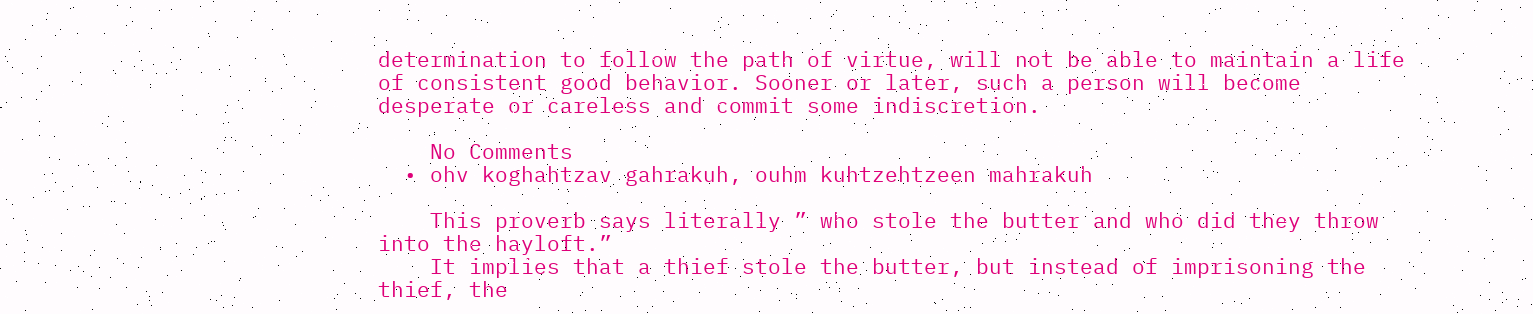determination to follow the path of virtue, will not be able to maintain a life of consistent good behavior. Sooner or later, such a person will become desperate or careless and commit some indiscretion.

    No Comments
  • ohv koghahtzav gahrakuh, ouhm kuhtzehtzeen mahrakuh

    This proverb says literally ” who stole the butter and who did they throw into the hayloft.”
    It implies that a thief stole the butter, but instead of imprisoning the thief, the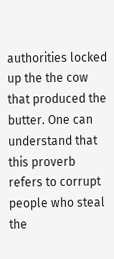authorities locked up the the cow that produced the butter. One can understand that this proverb refers to corrupt people who steal the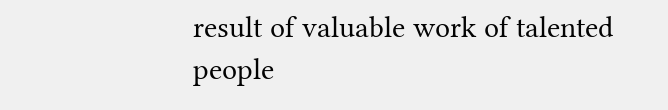result of valuable work of talented people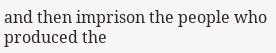and then imprison the people who produced the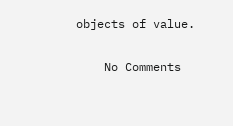objects of value.

    No Comments